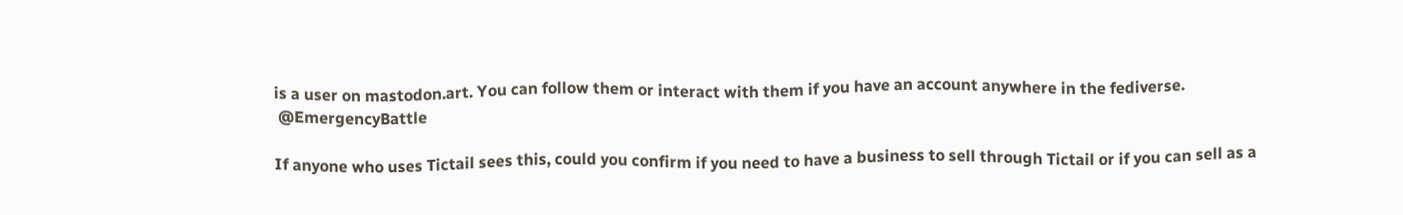is a user on mastodon.art. You can follow them or interact with them if you have an account anywhere in the fediverse.
 @EmergencyBattle

If anyone who uses Tictail sees this, could you confirm if you need to have a business to sell through Tictail or if you can sell as a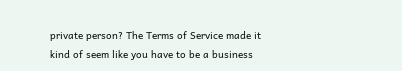private person? The Terms of Service made it kind of seem like you have to be a business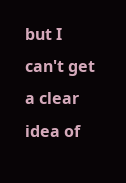but I can't get a clear idea of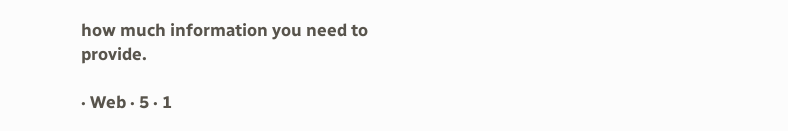how much information you need to provide.

· Web · 5 · 1